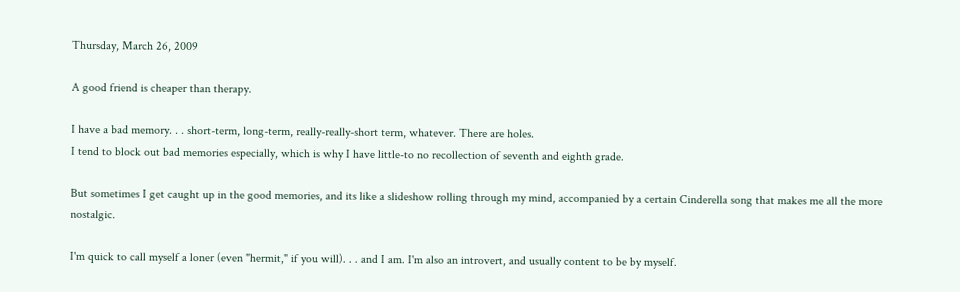Thursday, March 26, 2009

A good friend is cheaper than therapy.

I have a bad memory. . . short-term, long-term, really-really-short term, whatever. There are holes.
I tend to block out bad memories especially, which is why I have little-to no recollection of seventh and eighth grade.

But sometimes I get caught up in the good memories, and its like a slideshow rolling through my mind, accompanied by a certain Cinderella song that makes me all the more nostalgic.

I'm quick to call myself a loner (even "hermit," if you will). . . and I am. I'm also an introvert, and usually content to be by myself.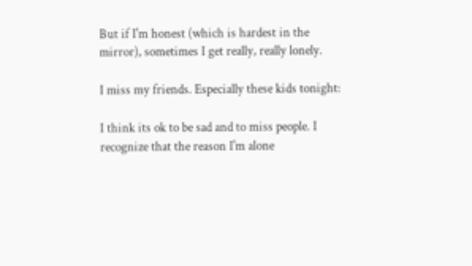But if I'm honest (which is hardest in the mirror), sometimes I get really, really lonely.

I miss my friends. Especially these kids tonight:

I think its ok to be sad and to miss people. I recognize that the reason I'm alone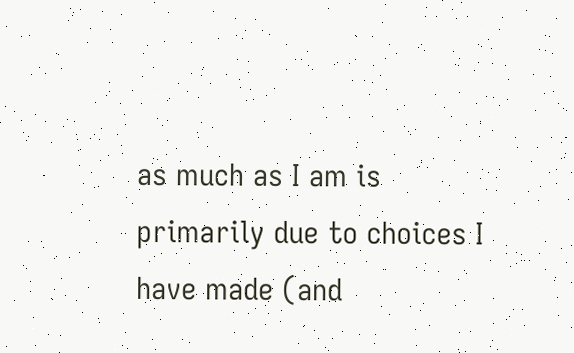as much as I am is primarily due to choices I have made (and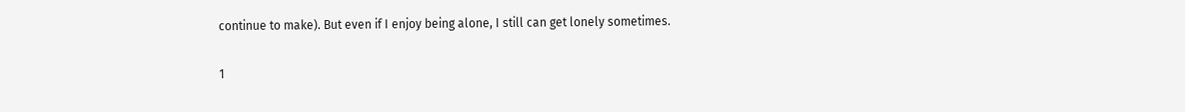continue to make). But even if I enjoy being alone, I still can get lonely sometimes.

1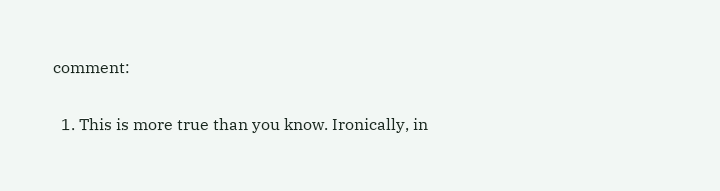comment:

  1. This is more true than you know. Ironically, in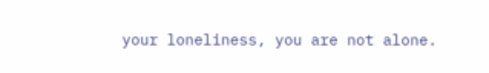your loneliness, you are not alone.